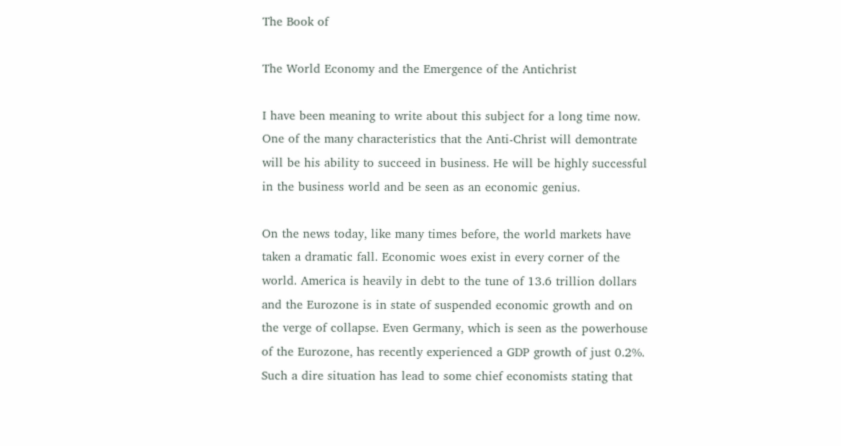The Book of

The World Economy and the Emergence of the Antichrist

I have been meaning to write about this subject for a long time now. One of the many characteristics that the Anti-Christ will demontrate will be his ability to succeed in business. He will be highly successful in the business world and be seen as an economic genius.

On the news today, like many times before, the world markets have taken a dramatic fall. Economic woes exist in every corner of the world. America is heavily in debt to the tune of 13.6 trillion dollars and the Eurozone is in state of suspended economic growth and on the verge of collapse. Even Germany, which is seen as the powerhouse of the Eurozone, has recently experienced a GDP growth of just 0.2%. Such a dire situation has lead to some chief economists stating that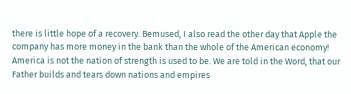there is little hope of a recovery. Bemused, I also read the other day that Apple the company has more money in the bank than the whole of the American economy! America is not the nation of strength is used to be. We are told in the Word, that our Father builds and tears down nations and empires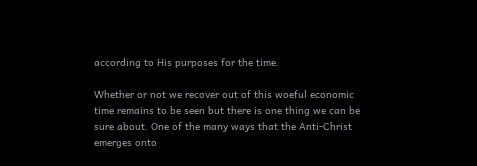according to His purposes for the time.

Whether or not we recover out of this woeful economic time remains to be seen but there is one thing we can be sure about. One of the many ways that the Anti-Christ emerges onto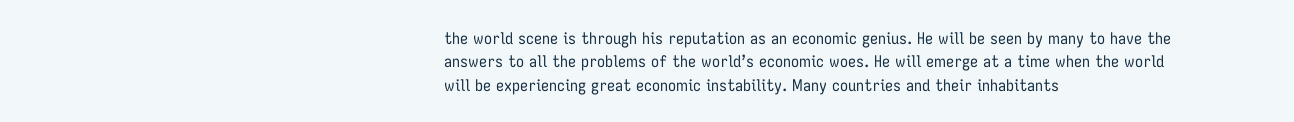the world scene is through his reputation as an economic genius. He will be seen by many to have the answers to all the problems of the world’s economic woes. He will emerge at a time when the world will be experiencing great economic instability. Many countries and their inhabitants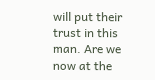will put their trust in this man. Are we now at the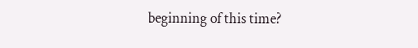beginning of this time?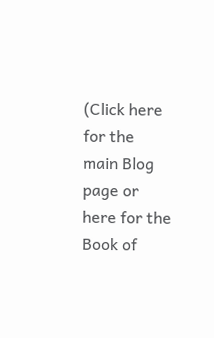(Click here for the main Blog page or here for the Book of